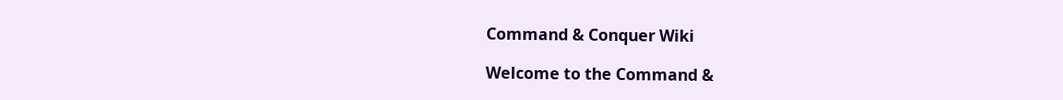Command & Conquer Wiki

Welcome to the Command &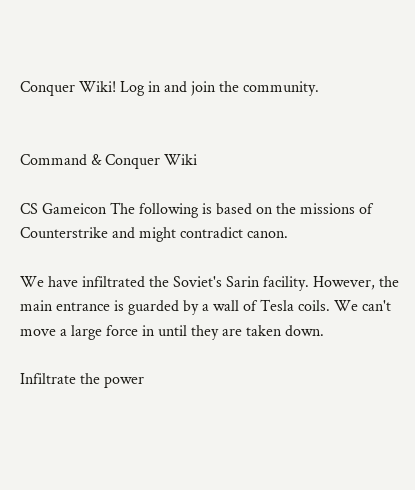Conquer Wiki! Log in and join the community.


Command & Conquer Wiki

CS Gameicon The following is based on the missions of Counterstrike and might contradict canon.

We have infiltrated the Soviet's Sarin facility. However, the main entrance is guarded by a wall of Tesla coils. We can't move a large force in until they are taken down.

Infiltrate the power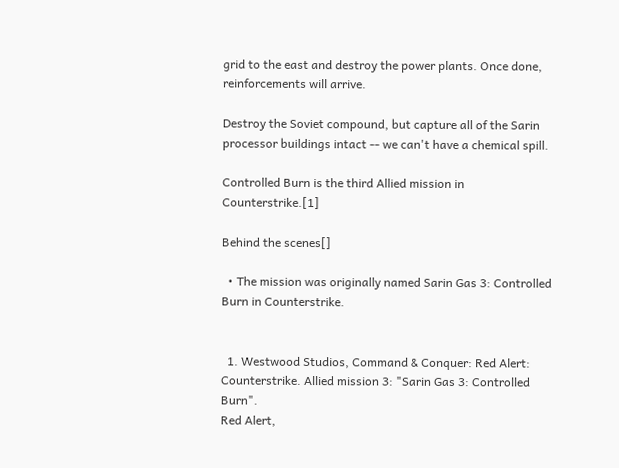grid to the east and destroy the power plants. Once done, reinforcements will arrive.

Destroy the Soviet compound, but capture all of the Sarin processor buildings intact -- we can't have a chemical spill.

Controlled Burn is the third Allied mission in Counterstrike.[1]

Behind the scenes[]

  • The mission was originally named Sarin Gas 3: Controlled Burn in Counterstrike.


  1. Westwood Studios, Command & Conquer: Red Alert: Counterstrike. Allied mission 3: "Sarin Gas 3: Controlled Burn".
Red Alert,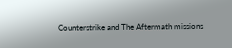Counterstrike and The Aftermath missions